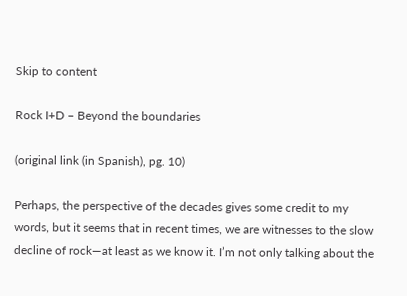Skip to content

Rock I+D – Beyond the boundaries

(original link (in Spanish), pg. 10)

Perhaps, the perspective of the decades gives some credit to my words, but it seems that in recent times, we are witnesses to the slow decline of rock—at least as we know it. I’m not only talking about the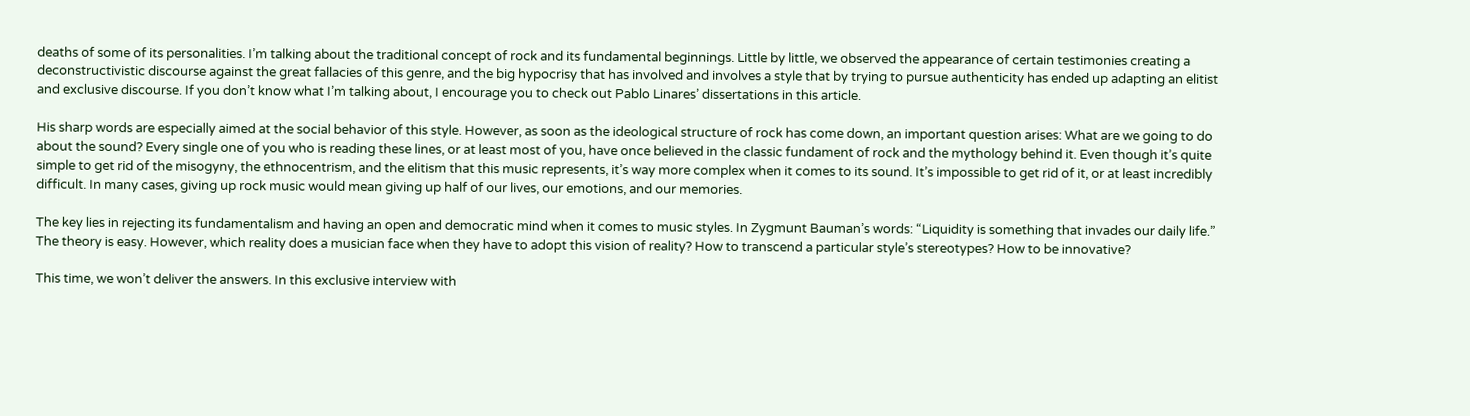deaths of some of its personalities. I’m talking about the traditional concept of rock and its fundamental beginnings. Little by little, we observed the appearance of certain testimonies creating a deconstructivistic discourse against the great fallacies of this genre, and the big hypocrisy that has involved and involves a style that by trying to pursue authenticity has ended up adapting an elitist and exclusive discourse. If you don’t know what I’m talking about, I encourage you to check out Pablo Linares’ dissertations in this article.

His sharp words are especially aimed at the social behavior of this style. However, as soon as the ideological structure of rock has come down, an important question arises: What are we going to do about the sound? Every single one of you who is reading these lines, or at least most of you, have once believed in the classic fundament of rock and the mythology behind it. Even though it’s quite simple to get rid of the misogyny, the ethnocentrism, and the elitism that this music represents, it’s way more complex when it comes to its sound. It’s impossible to get rid of it, or at least incredibly difficult. In many cases, giving up rock music would mean giving up half of our lives, our emotions, and our memories.

The key lies in rejecting its fundamentalism and having an open and democratic mind when it comes to music styles. In Zygmunt Bauman’s words: “Liquidity is something that invades our daily life.” The theory is easy. However, which reality does a musician face when they have to adopt this vision of reality? How to transcend a particular style’s stereotypes? How to be innovative?

This time, we won’t deliver the answers. In this exclusive interview with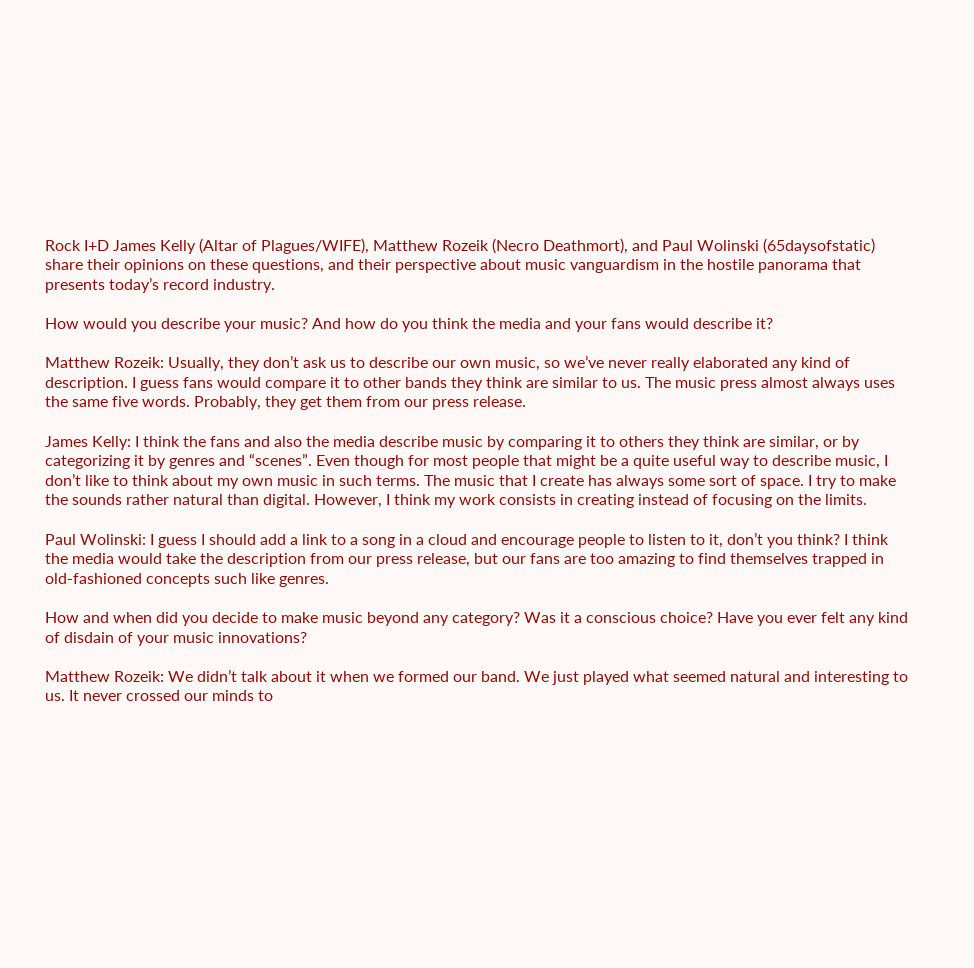Rock I+D James Kelly (Altar of Plagues/WIFE), Matthew Rozeik (Necro Deathmort), and Paul Wolinski (65daysofstatic) share their opinions on these questions, and their perspective about music vanguardism in the hostile panorama that presents today’s record industry.

How would you describe your music? And how do you think the media and your fans would describe it?

Matthew Rozeik: Usually, they don’t ask us to describe our own music, so we’ve never really elaborated any kind of description. I guess fans would compare it to other bands they think are similar to us. The music press almost always uses the same five words. Probably, they get them from our press release.

James Kelly: I think the fans and also the media describe music by comparing it to others they think are similar, or by categorizing it by genres and “scenes”. Even though for most people that might be a quite useful way to describe music, I don’t like to think about my own music in such terms. The music that I create has always some sort of space. I try to make the sounds rather natural than digital. However, I think my work consists in creating instead of focusing on the limits.

Paul Wolinski: I guess I should add a link to a song in a cloud and encourage people to listen to it, don’t you think? I think the media would take the description from our press release, but our fans are too amazing to find themselves trapped in old-fashioned concepts such like genres.

How and when did you decide to make music beyond any category? Was it a conscious choice? Have you ever felt any kind of disdain of your music innovations?

Matthew Rozeik: We didn’t talk about it when we formed our band. We just played what seemed natural and interesting to us. It never crossed our minds to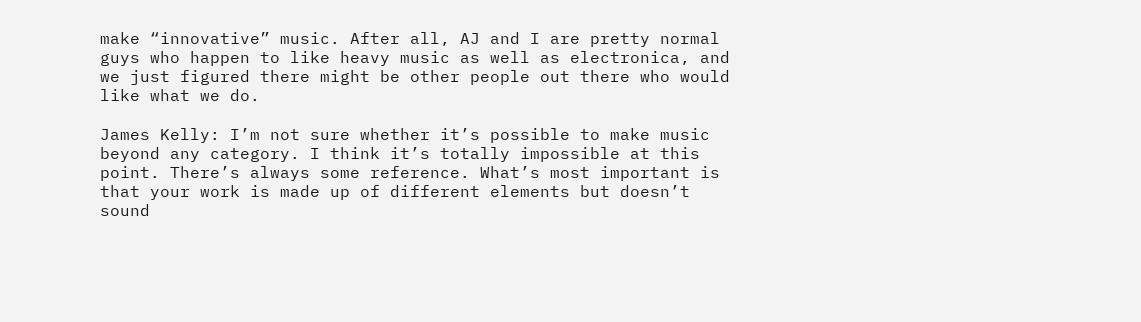make “innovative” music. After all, AJ and I are pretty normal guys who happen to like heavy music as well as electronica, and we just figured there might be other people out there who would like what we do.

James Kelly: I’m not sure whether it’s possible to make music beyond any category. I think it’s totally impossible at this point. There’s always some reference. What’s most important is that your work is made up of different elements but doesn’t sound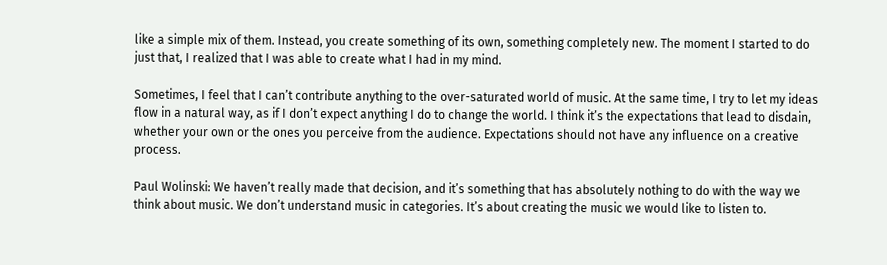like a simple mix of them. Instead, you create something of its own, something completely new. The moment I started to do just that, I realized that I was able to create what I had in my mind.

Sometimes, I feel that I can’t contribute anything to the over-saturated world of music. At the same time, I try to let my ideas flow in a natural way, as if I don’t expect anything I do to change the world. I think it’s the expectations that lead to disdain, whether your own or the ones you perceive from the audience. Expectations should not have any influence on a creative process.

Paul Wolinski: We haven’t really made that decision, and it’s something that has absolutely nothing to do with the way we think about music. We don’t understand music in categories. It’s about creating the music we would like to listen to.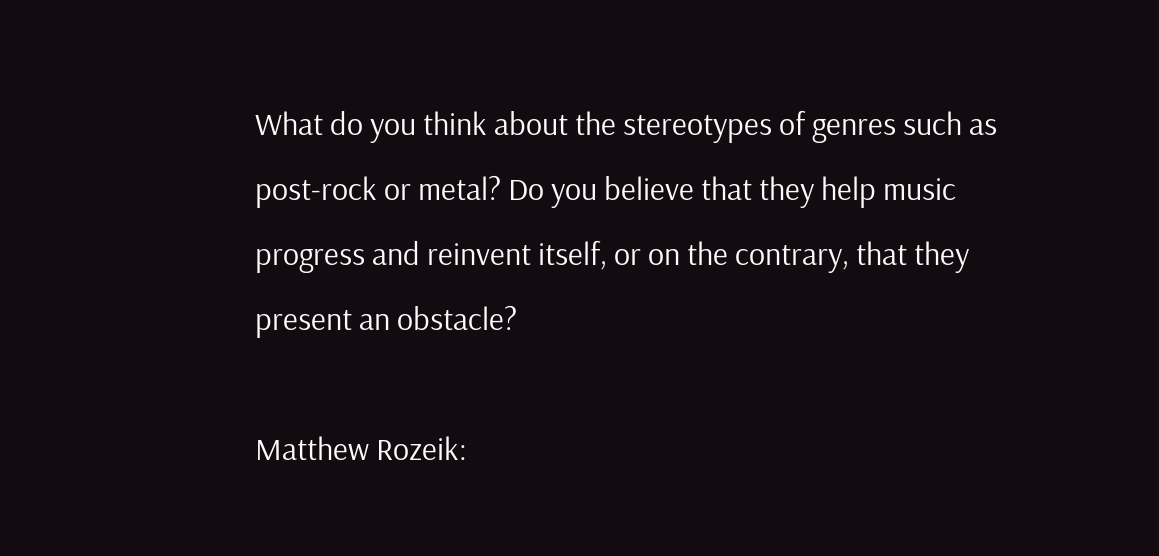What do you think about the stereotypes of genres such as post-rock or metal? Do you believe that they help music progress and reinvent itself, or on the contrary, that they present an obstacle?

Matthew Rozeik: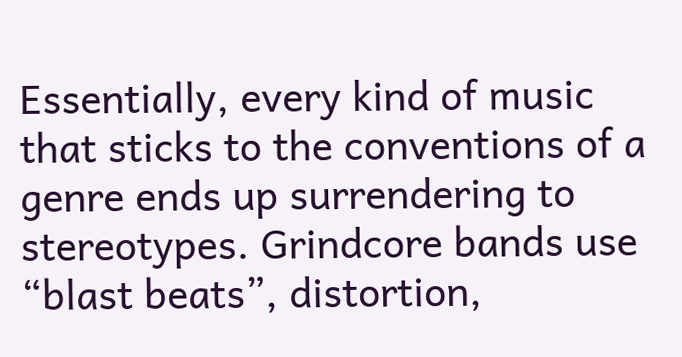Essentially, every kind of music that sticks to the conventions of a genre ends up surrendering to stereotypes. Grindcore bands use “blast beats”, distortion,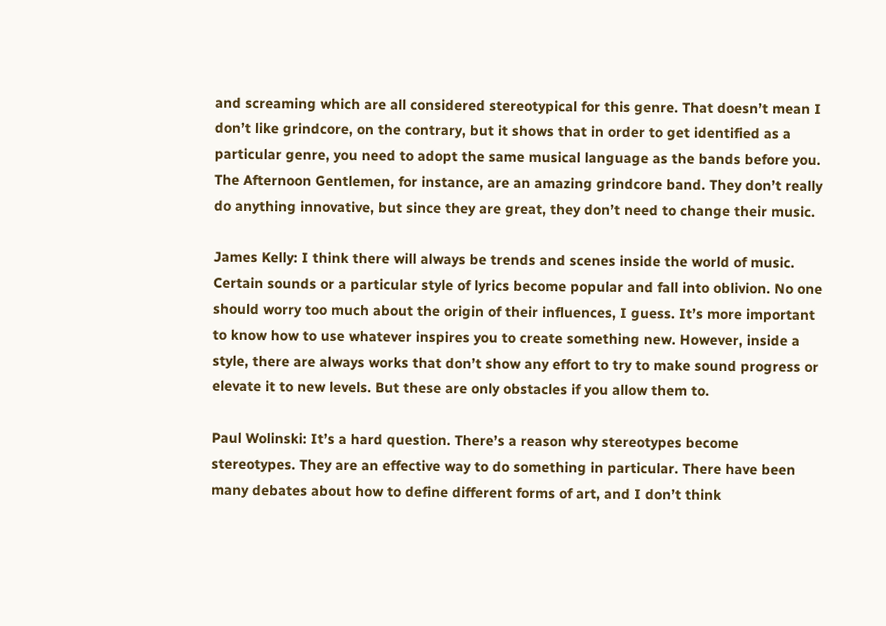and screaming which are all considered stereotypical for this genre. That doesn’t mean I don’t like grindcore, on the contrary, but it shows that in order to get identified as a particular genre, you need to adopt the same musical language as the bands before you. The Afternoon Gentlemen, for instance, are an amazing grindcore band. They don’t really do anything innovative, but since they are great, they don’t need to change their music.

James Kelly: I think there will always be trends and scenes inside the world of music. Certain sounds or a particular style of lyrics become popular and fall into oblivion. No one should worry too much about the origin of their influences, I guess. It’s more important to know how to use whatever inspires you to create something new. However, inside a style, there are always works that don’t show any effort to try to make sound progress or elevate it to new levels. But these are only obstacles if you allow them to.

Paul Wolinski: It’s a hard question. There’s a reason why stereotypes become stereotypes. They are an effective way to do something in particular. There have been many debates about how to define different forms of art, and I don’t think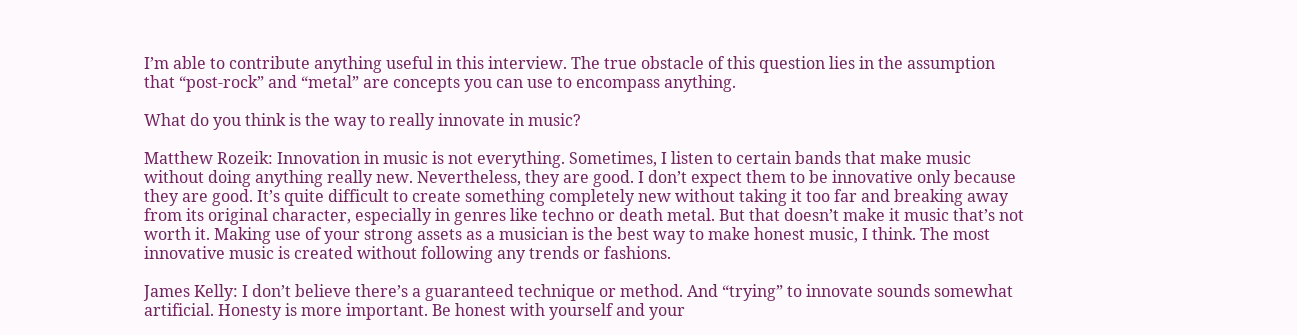I’m able to contribute anything useful in this interview. The true obstacle of this question lies in the assumption that “post-rock” and “metal” are concepts you can use to encompass anything.

What do you think is the way to really innovate in music?

Matthew Rozeik: Innovation in music is not everything. Sometimes, I listen to certain bands that make music without doing anything really new. Nevertheless, they are good. I don’t expect them to be innovative only because they are good. It’s quite difficult to create something completely new without taking it too far and breaking away from its original character, especially in genres like techno or death metal. But that doesn’t make it music that’s not worth it. Making use of your strong assets as a musician is the best way to make honest music, I think. The most innovative music is created without following any trends or fashions.

James Kelly: I don’t believe there’s a guaranteed technique or method. And “trying” to innovate sounds somewhat artificial. Honesty is more important. Be honest with yourself and your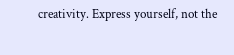creativity. Express yourself, not the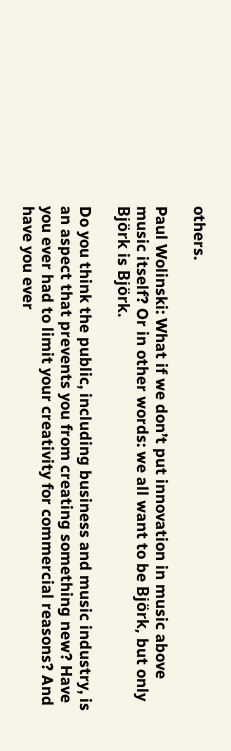others.

Paul Wolinski: What if we don’t put innovation in music above music itself? Or in other words: we all want to be Björk, but only Björk is Björk.

Do you think the public, including business and music industry, is an aspect that prevents you from creating something new? Have you ever had to limit your creativity for commercial reasons? And have you ever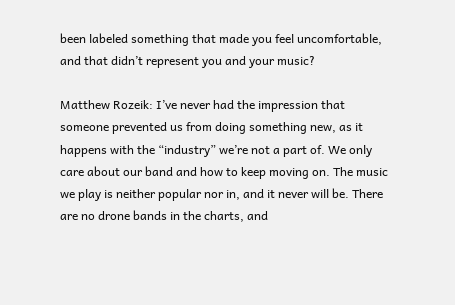been labeled something that made you feel uncomfortable, and that didn’t represent you and your music?

Matthew Rozeik: I’ve never had the impression that someone prevented us from doing something new, as it happens with the “industry” we’re not a part of. We only care about our band and how to keep moving on. The music we play is neither popular nor in, and it never will be. There are no drone bands in the charts, and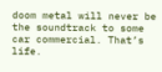doom metal will never be the soundtrack to some car commercial. That’s life.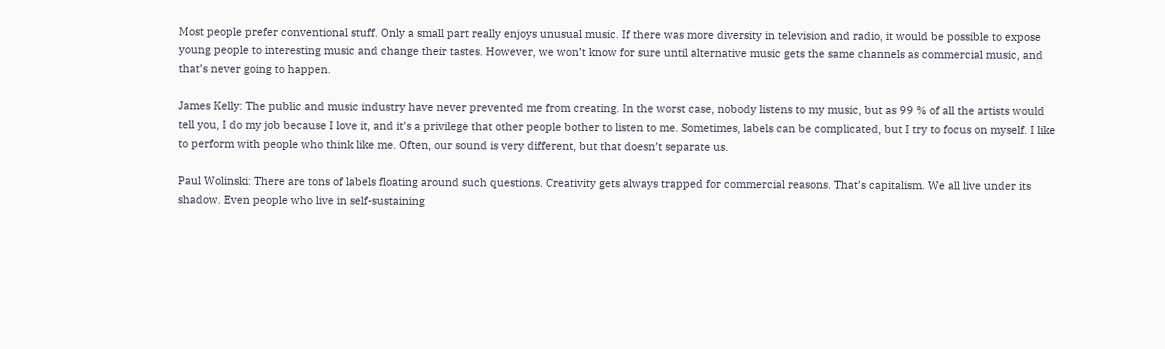Most people prefer conventional stuff. Only a small part really enjoys unusual music. If there was more diversity in television and radio, it would be possible to expose young people to interesting music and change their tastes. However, we won’t know for sure until alternative music gets the same channels as commercial music, and that’s never going to happen.

James Kelly: The public and music industry have never prevented me from creating. In the worst case, nobody listens to my music, but as 99 % of all the artists would tell you, I do my job because I love it, and it’s a privilege that other people bother to listen to me. Sometimes, labels can be complicated, but I try to focus on myself. I like to perform with people who think like me. Often, our sound is very different, but that doesn’t separate us.

Paul Wolinski: There are tons of labels floating around such questions. Creativity gets always trapped for commercial reasons. That’s capitalism. We all live under its shadow. Even people who live in self-sustaining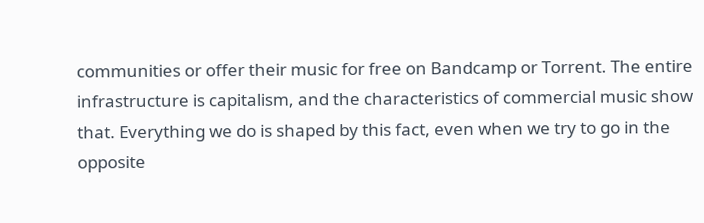communities or offer their music for free on Bandcamp or Torrent. The entire infrastructure is capitalism, and the characteristics of commercial music show that. Everything we do is shaped by this fact, even when we try to go in the opposite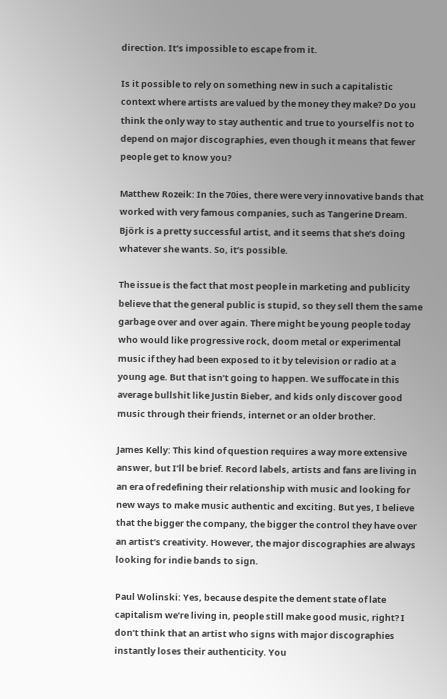direction. It’s impossible to escape from it.

Is it possible to rely on something new in such a capitalistic context where artists are valued by the money they make? Do you think the only way to stay authentic and true to yourself is not to depend on major discographies, even though it means that fewer people get to know you?

Matthew Rozeik: In the 70ies, there were very innovative bands that worked with very famous companies, such as Tangerine Dream. Björk is a pretty successful artist, and it seems that she’s doing whatever she wants. So, it’s possible.

The issue is the fact that most people in marketing and publicity believe that the general public is stupid, so they sell them the same garbage over and over again. There might be young people today who would like progressive rock, doom metal or experimental music if they had been exposed to it by television or radio at a young age. But that isn’t going to happen. We suffocate in this average bullshit like Justin Bieber, and kids only discover good music through their friends, internet or an older brother.

James Kelly: This kind of question requires a way more extensive answer, but I’ll be brief. Record labels, artists and fans are living in an era of redefining their relationship with music and looking for new ways to make music authentic and exciting. But yes, I believe that the bigger the company, the bigger the control they have over an artist’s creativity. However, the major discographies are always looking for indie bands to sign.

Paul Wolinski: Yes, because despite the dement state of late capitalism we’re living in, people still make good music, right? I don’t think that an artist who signs with major discographies instantly loses their authenticity. You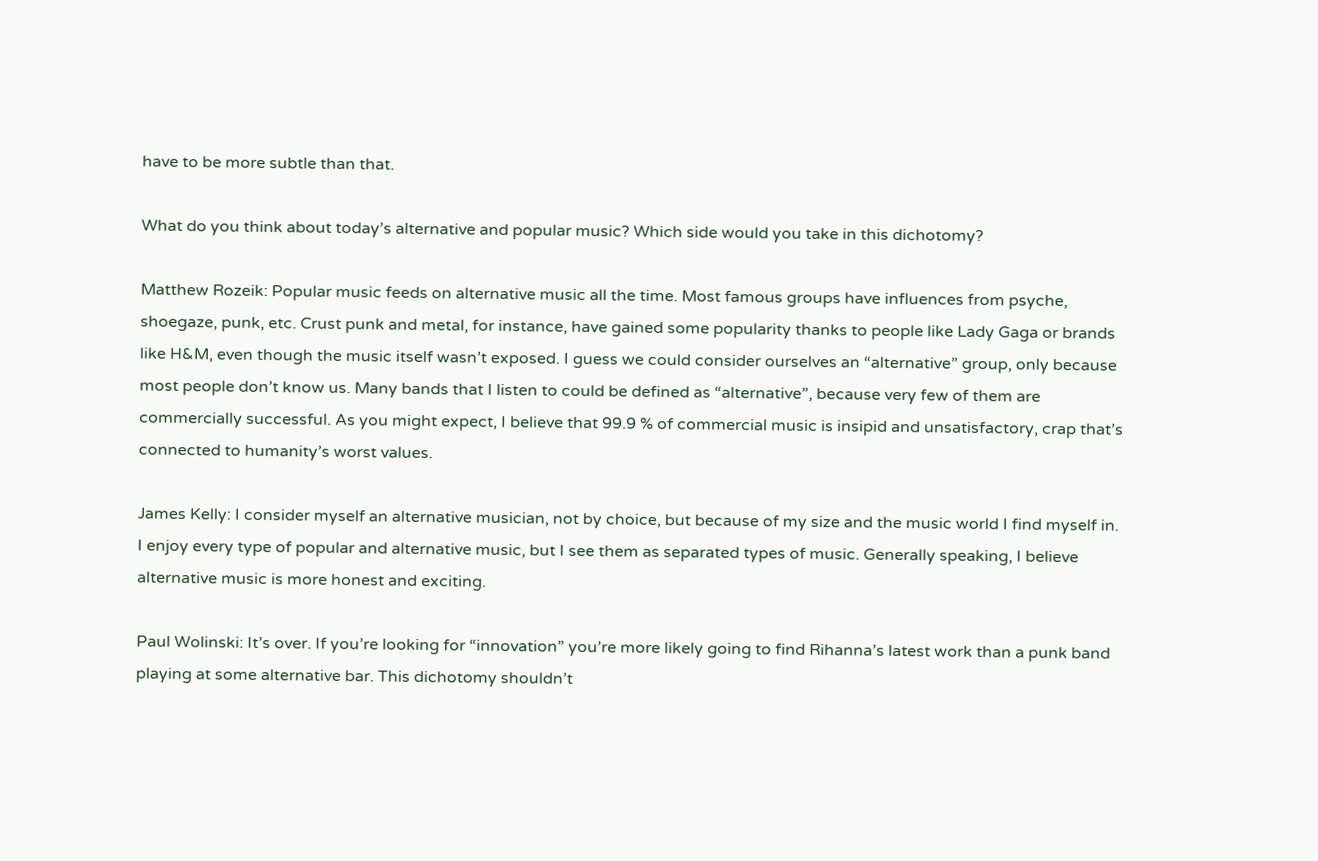have to be more subtle than that.

What do you think about today’s alternative and popular music? Which side would you take in this dichotomy?

Matthew Rozeik: Popular music feeds on alternative music all the time. Most famous groups have influences from psyche, shoegaze, punk, etc. Crust punk and metal, for instance, have gained some popularity thanks to people like Lady Gaga or brands like H&M, even though the music itself wasn’t exposed. I guess we could consider ourselves an “alternative” group, only because most people don’t know us. Many bands that I listen to could be defined as “alternative”, because very few of them are commercially successful. As you might expect, I believe that 99.9 % of commercial music is insipid and unsatisfactory, crap that’s connected to humanity’s worst values.

James Kelly: I consider myself an alternative musician, not by choice, but because of my size and the music world I find myself in. I enjoy every type of popular and alternative music, but I see them as separated types of music. Generally speaking, I believe alternative music is more honest and exciting.

Paul Wolinski: It’s over. If you’re looking for “innovation” you’re more likely going to find Rihanna’s latest work than a punk band playing at some alternative bar. This dichotomy shouldn’t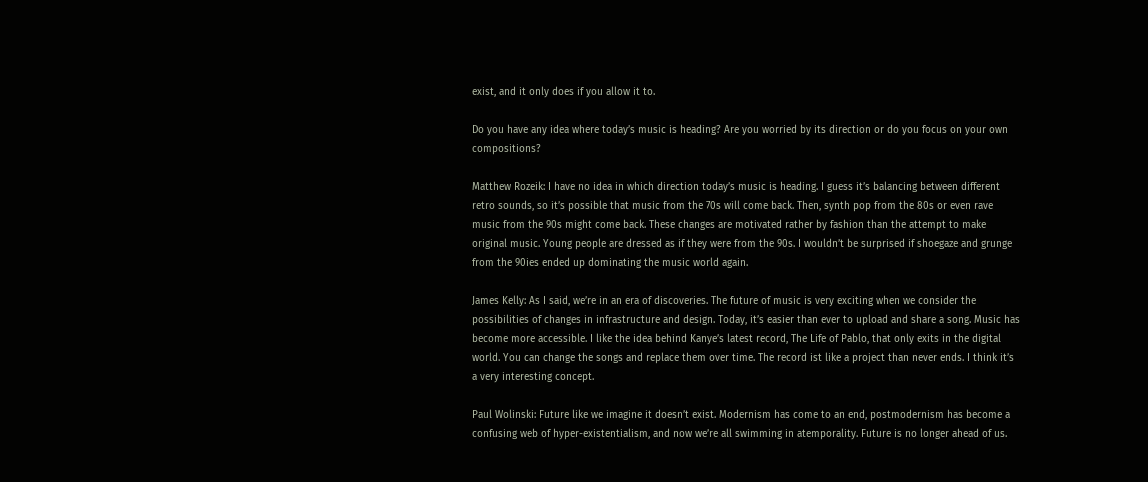exist, and it only does if you allow it to.

Do you have any idea where today’s music is heading? Are you worried by its direction or do you focus on your own compositions?

Matthew Rozeik: I have no idea in which direction today’s music is heading. I guess it’s balancing between different retro sounds, so it’s possible that music from the 70s will come back. Then, synth pop from the 80s or even rave music from the 90s might come back. These changes are motivated rather by fashion than the attempt to make original music. Young people are dressed as if they were from the 90s. I wouldn’t be surprised if shoegaze and grunge from the 90ies ended up dominating the music world again.

James Kelly: As I said, we’re in an era of discoveries. The future of music is very exciting when we consider the possibilities of changes in infrastructure and design. Today, it’s easier than ever to upload and share a song. Music has become more accessible. I like the idea behind Kanye’s latest record, The Life of Pablo, that only exits in the digital world. You can change the songs and replace them over time. The record ist like a project than never ends. I think it’s a very interesting concept.

Paul Wolinski: Future like we imagine it doesn’t exist. Modernism has come to an end, postmodernism has become a confusing web of hyper-existentialism, and now we’re all swimming in atemporality. Future is no longer ahead of us.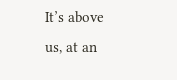It’s above us, at an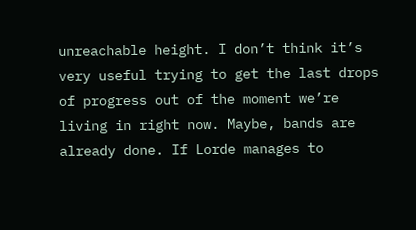unreachable height. I don’t think it’s very useful trying to get the last drops of progress out of the moment we’re living in right now. Maybe, bands are already done. If Lorde manages to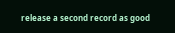release a second record as good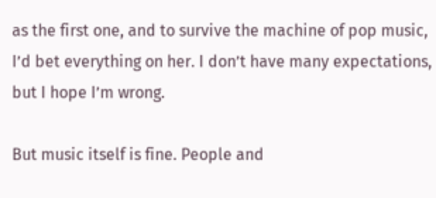as the first one, and to survive the machine of pop music, I’d bet everything on her. I don’t have many expectations, but I hope I’m wrong.

But music itself is fine. People and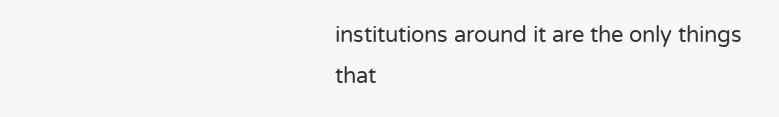institutions around it are the only things that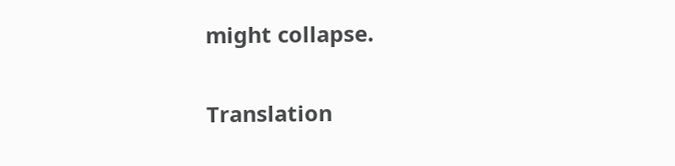might collapse.

Translation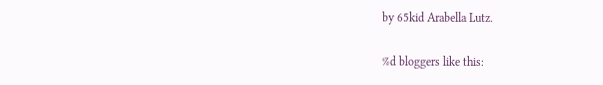by 65kid Arabella Lutz.

%d bloggers like this: